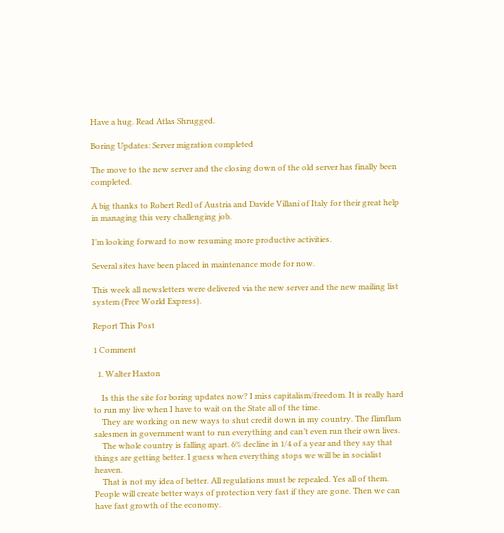Have a hug. Read Atlas Shrugged.

Boring Updates: Server migration completed

The move to the new server and the closing down of the old server has finally been completed.

A big thanks to Robert Redl of Austria and Davide Villani of Italy for their great help in managing this very challenging job.

I’m looking forward to now resuming more productive activities.

Several sites have been placed in maintenance mode for now.

This week all newsletters were delivered via the new server and the new mailing list system (Free World Express).

Report This Post

1 Comment

  1. Walter Haxton

    Is this the site for boring updates now? I miss capitalism/freedom. It is really hard to run my live when I have to wait on the State all of the time.
    They are working on new ways to shut credit down in my country. The flimflam salesmen in government want to run everything and can’t even run their own lives.
    The whole country is falling apart. 6% decline in 1/4 of a year and they say that things are getting better. I guess when everything stops we will be in socialist heaven.
    That is not my idea of better. All regulations must be repealed. Yes all of them. People will create better ways of protection very fast if they are gone. Then we can have fast growth of the economy.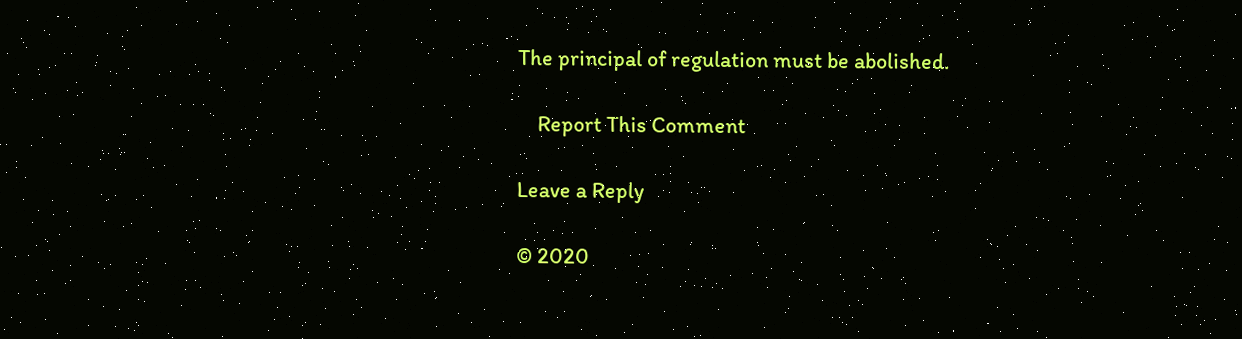The principal of regulation must be abolished.

    Report This Comment

Leave a Reply

© 2020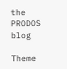the PRODOS blog

Theme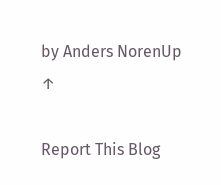by Anders NorenUp ↑

Report This Blog